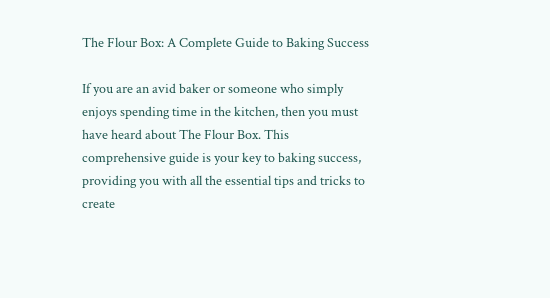The Flour Box: A Complete Guide to Baking Success

If you are an avid baker or someone who simply enjoys spending time in the kitchen, then you must have heard about The Flour Box. This comprehensive guide is your key to baking success, providing you with all the essential tips and tricks to create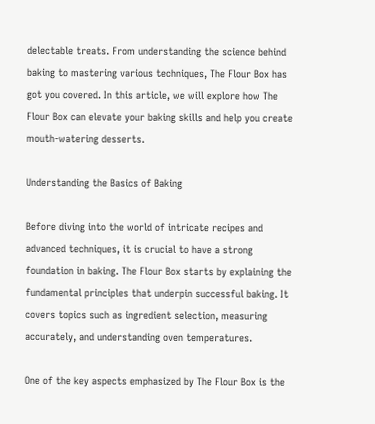delectable treats. From understanding the science behind baking to mastering various techniques, The Flour Box has got you covered. In this article, we will explore how The Flour Box can elevate your baking skills and help you create mouth-watering desserts.

Understanding the Basics of Baking

Before diving into the world of intricate recipes and advanced techniques, it is crucial to have a strong foundation in baking. The Flour Box starts by explaining the fundamental principles that underpin successful baking. It covers topics such as ingredient selection, measuring accurately, and understanding oven temperatures.

One of the key aspects emphasized by The Flour Box is the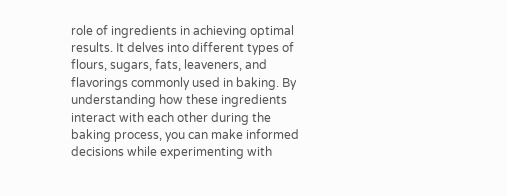role of ingredients in achieving optimal results. It delves into different types of flours, sugars, fats, leaveners, and flavorings commonly used in baking. By understanding how these ingredients interact with each other during the baking process, you can make informed decisions while experimenting with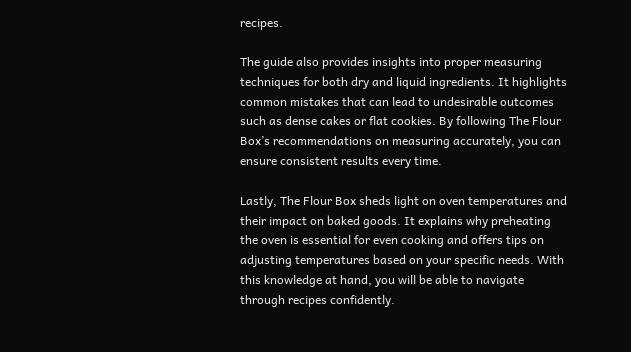recipes.

The guide also provides insights into proper measuring techniques for both dry and liquid ingredients. It highlights common mistakes that can lead to undesirable outcomes such as dense cakes or flat cookies. By following The Flour Box’s recommendations on measuring accurately, you can ensure consistent results every time.

Lastly, The Flour Box sheds light on oven temperatures and their impact on baked goods. It explains why preheating the oven is essential for even cooking and offers tips on adjusting temperatures based on your specific needs. With this knowledge at hand, you will be able to navigate through recipes confidently.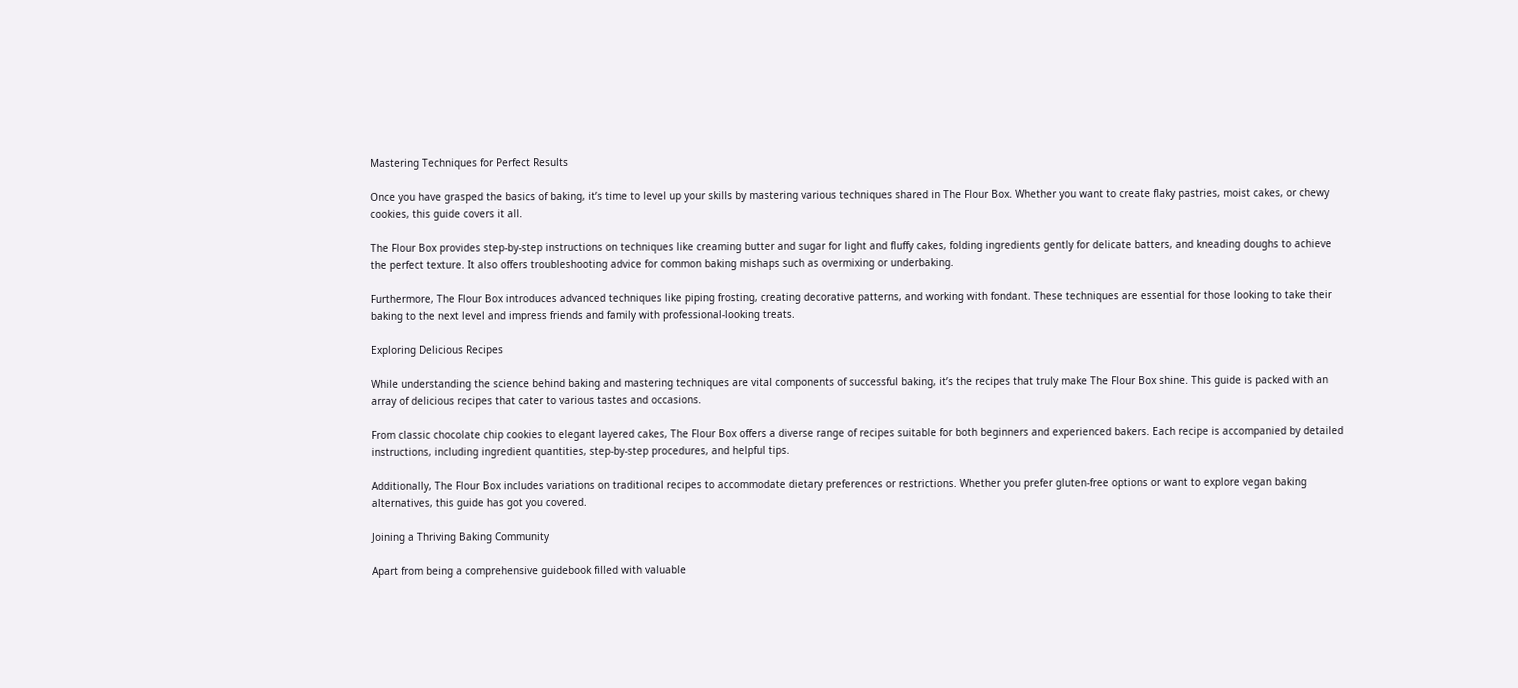Mastering Techniques for Perfect Results

Once you have grasped the basics of baking, it’s time to level up your skills by mastering various techniques shared in The Flour Box. Whether you want to create flaky pastries, moist cakes, or chewy cookies, this guide covers it all.

The Flour Box provides step-by-step instructions on techniques like creaming butter and sugar for light and fluffy cakes, folding ingredients gently for delicate batters, and kneading doughs to achieve the perfect texture. It also offers troubleshooting advice for common baking mishaps such as overmixing or underbaking.

Furthermore, The Flour Box introduces advanced techniques like piping frosting, creating decorative patterns, and working with fondant. These techniques are essential for those looking to take their baking to the next level and impress friends and family with professional-looking treats.

Exploring Delicious Recipes

While understanding the science behind baking and mastering techniques are vital components of successful baking, it’s the recipes that truly make The Flour Box shine. This guide is packed with an array of delicious recipes that cater to various tastes and occasions.

From classic chocolate chip cookies to elegant layered cakes, The Flour Box offers a diverse range of recipes suitable for both beginners and experienced bakers. Each recipe is accompanied by detailed instructions, including ingredient quantities, step-by-step procedures, and helpful tips.

Additionally, The Flour Box includes variations on traditional recipes to accommodate dietary preferences or restrictions. Whether you prefer gluten-free options or want to explore vegan baking alternatives, this guide has got you covered.

Joining a Thriving Baking Community

Apart from being a comprehensive guidebook filled with valuable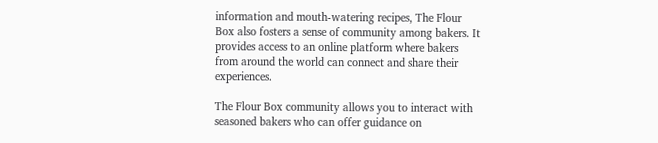information and mouth-watering recipes, The Flour Box also fosters a sense of community among bakers. It provides access to an online platform where bakers from around the world can connect and share their experiences.

The Flour Box community allows you to interact with seasoned bakers who can offer guidance on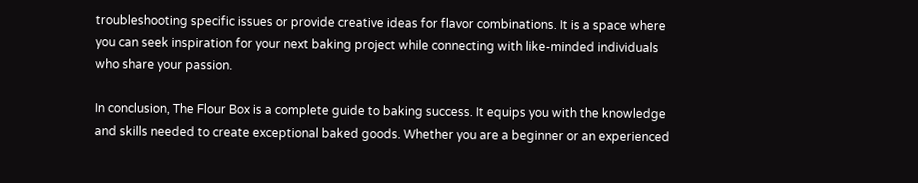troubleshooting specific issues or provide creative ideas for flavor combinations. It is a space where you can seek inspiration for your next baking project while connecting with like-minded individuals who share your passion.

In conclusion, The Flour Box is a complete guide to baking success. It equips you with the knowledge and skills needed to create exceptional baked goods. Whether you are a beginner or an experienced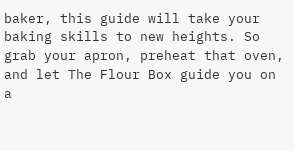baker, this guide will take your baking skills to new heights. So grab your apron, preheat that oven, and let The Flour Box guide you on a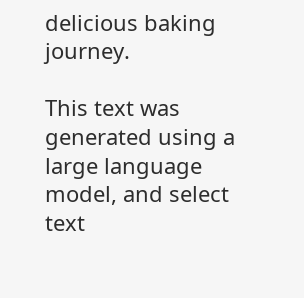delicious baking journey.

This text was generated using a large language model, and select text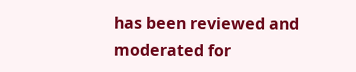has been reviewed and moderated for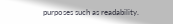purposes such as readability.